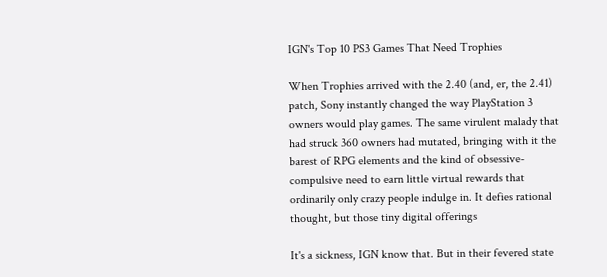IGN's Top 10 PS3 Games That Need Trophies

When Trophies arrived with the 2.40 (and, er, the 2.41) patch, Sony instantly changed the way PlayStation 3 owners would play games. The same virulent malady that had struck 360 owners had mutated, bringing with it the barest of RPG elements and the kind of obsessive-compulsive need to earn little virtual rewards that ordinarily only crazy people indulge in. It defies rational thought, but those tiny digital offerings

It's a sickness, IGN know that. But in their fevered state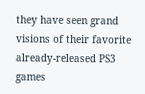they have seen grand visions of their favorite already-released PS3 games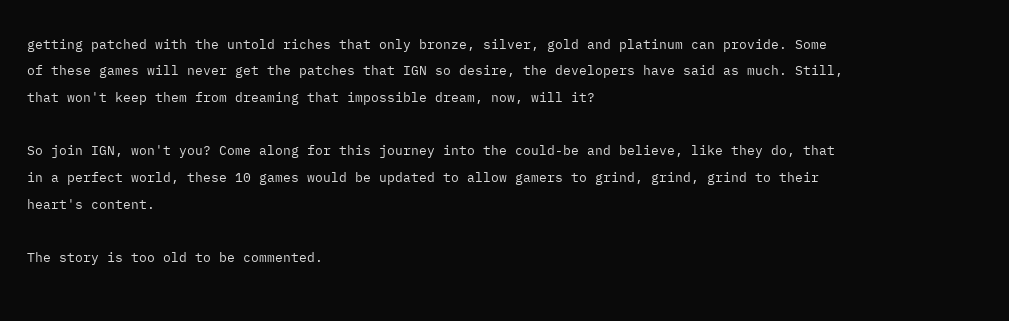getting patched with the untold riches that only bronze, silver, gold and platinum can provide. Some of these games will never get the patches that IGN so desire, the developers have said as much. Still, that won't keep them from dreaming that impossible dream, now, will it?

So join IGN, won't you? Come along for this journey into the could-be and believe, like they do, that in a perfect world, these 10 games would be updated to allow gamers to grind, grind, grind to their heart's content.

The story is too old to be commented.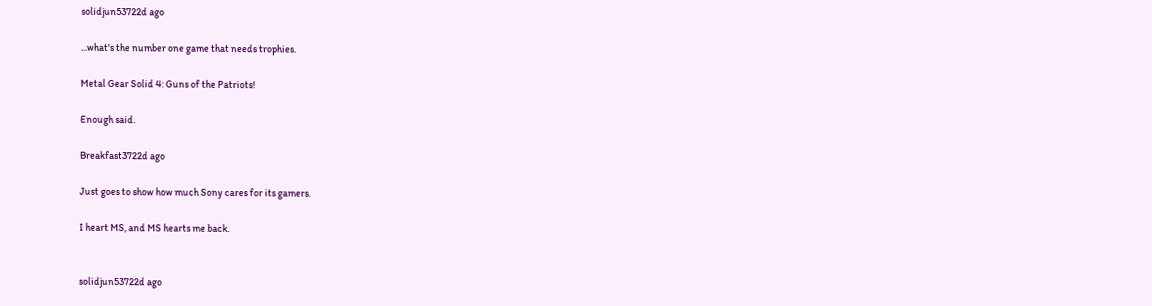solidjun53722d ago

...what's the number one game that needs trophies.

Metal Gear Solid 4: Guns of the Patriots!

Enough said.

Breakfast3722d ago

Just goes to show how much Sony cares for its gamers.

I heart MS, and MS hearts me back.


solidjun53722d ago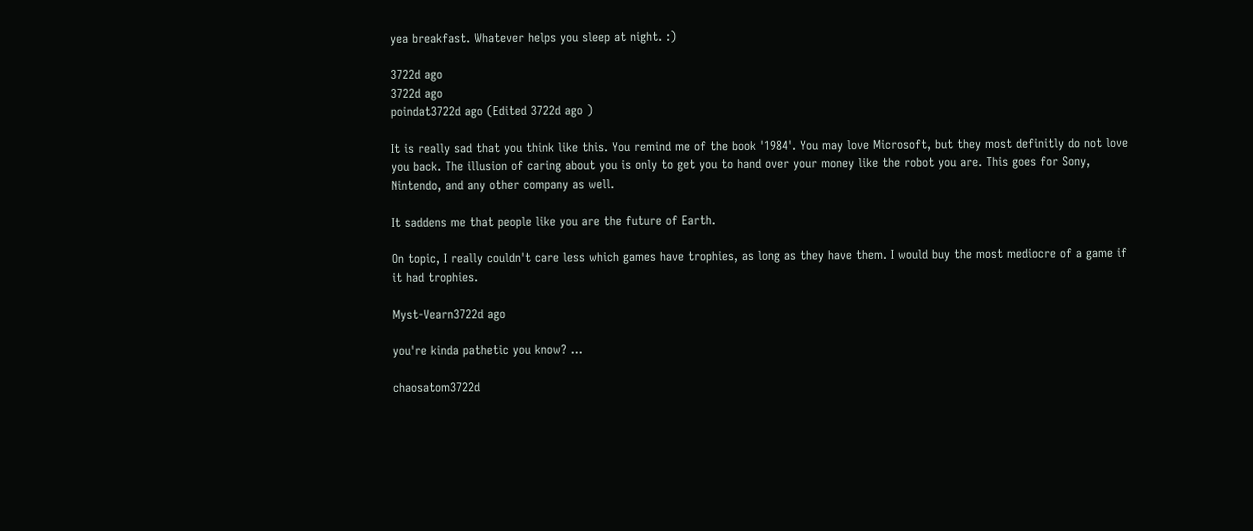yea breakfast. Whatever helps you sleep at night. :)

3722d ago
3722d ago
poindat3722d ago (Edited 3722d ago )

It is really sad that you think like this. You remind me of the book '1984'. You may love Microsoft, but they most definitly do not love you back. The illusion of caring about you is only to get you to hand over your money like the robot you are. This goes for Sony, Nintendo, and any other company as well.

It saddens me that people like you are the future of Earth.

On topic, I really couldn't care less which games have trophies, as long as they have them. I would buy the most mediocre of a game if it had trophies.

Myst-Vearn3722d ago

you're kinda pathetic you know? ...

chaosatom3722d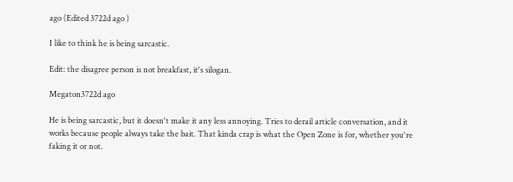ago (Edited 3722d ago )

I like to think he is being sarcastic.

Edit: the disagree person is not breakfast, it's silogan.

Megaton3722d ago

He is being sarcastic, but it doesn't make it any less annoying. Tries to derail article conversation, and it works because people always take the bait. That kinda crap is what the Open Zone is for, whether you're faking it or not.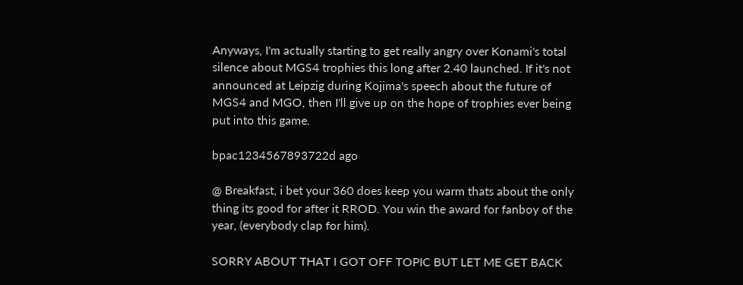Anyways, I'm actually starting to get really angry over Konami's total silence about MGS4 trophies this long after 2.40 launched. If it's not announced at Leipzig during Kojima's speech about the future of MGS4 and MGO, then I'll give up on the hope of trophies ever being put into this game.

bpac1234567893722d ago

@ Breakfast, i bet your 360 does keep you warm thats about the only thing its good for after it RROD. You win the award for fanboy of the year, (everybody clap for him).

SORRY ABOUT THAT I GOT OFF TOPIC BUT LET ME GET BACK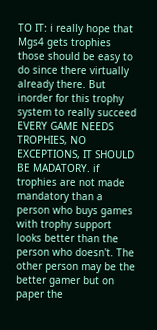TO IT: i really hope that Mgs4 gets trophies those should be easy to do since there virtually already there. But inorder for this trophy system to really succeed EVERY GAME NEEDS TROPHIES, NO EXCEPTIONS, IT SHOULD BE MADATORY. if trophies are not made mandatory than a person who buys games with trophy support looks better than the person who doesn't. The other person may be the better gamer but on paper the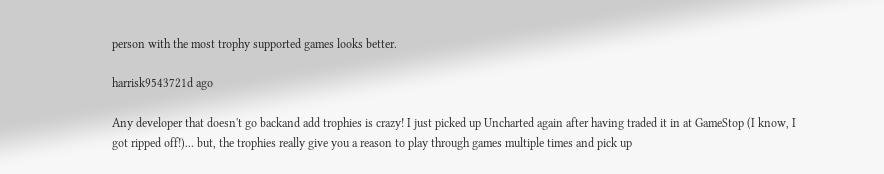person with the most trophy supported games looks better.

harrisk9543721d ago

Any developer that doesn't go backand add trophies is crazy! I just picked up Uncharted again after having traded it in at GameStop (I know, I got ripped off!)... but, the trophies really give you a reason to play through games multiple times and pick up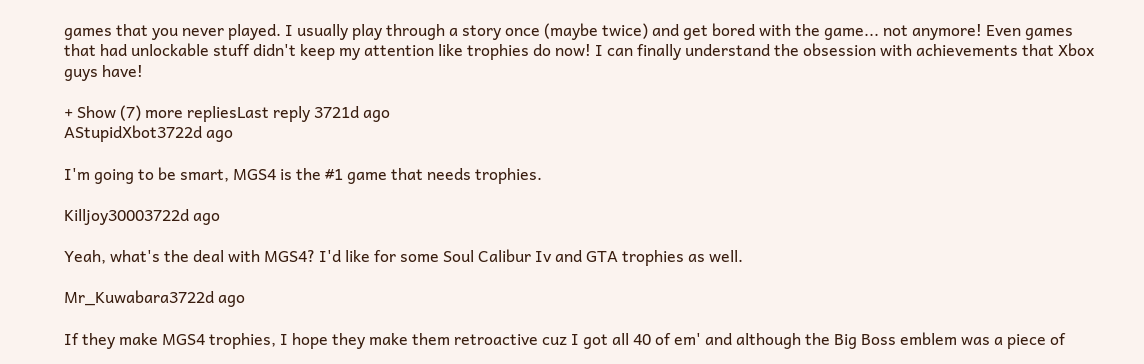games that you never played. I usually play through a story once (maybe twice) and get bored with the game... not anymore! Even games that had unlockable stuff didn't keep my attention like trophies do now! I can finally understand the obsession with achievements that Xbox guys have!

+ Show (7) more repliesLast reply 3721d ago
AStupidXbot3722d ago

I'm going to be smart, MGS4 is the #1 game that needs trophies.

Killjoy30003722d ago

Yeah, what's the deal with MGS4? I'd like for some Soul Calibur Iv and GTA trophies as well.

Mr_Kuwabara3722d ago

If they make MGS4 trophies, I hope they make them retroactive cuz I got all 40 of em' and although the Big Boss emblem was a piece of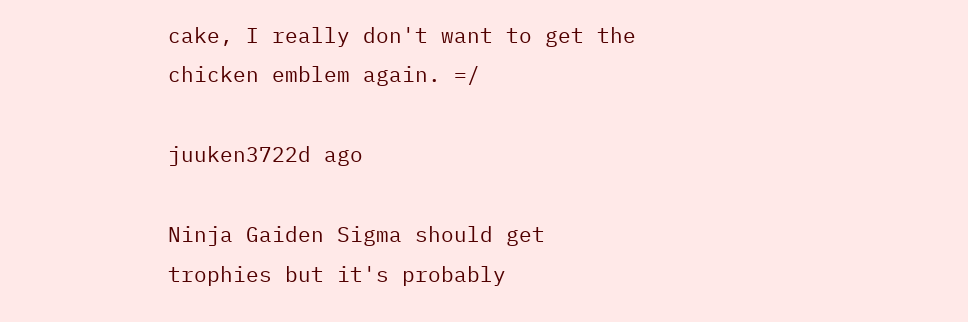cake, I really don't want to get the chicken emblem again. =/

juuken3722d ago

Ninja Gaiden Sigma should get trophies but it's probably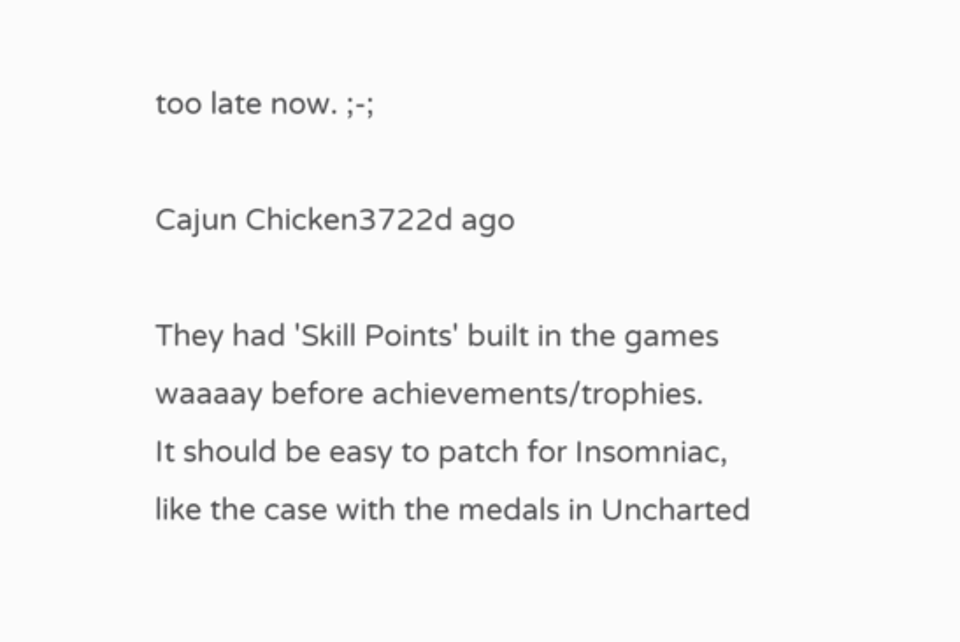too late now. ;-;

Cajun Chicken3722d ago

They had 'Skill Points' built in the games waaaay before achievements/trophies.
It should be easy to patch for Insomniac, like the case with the medals in Uncharted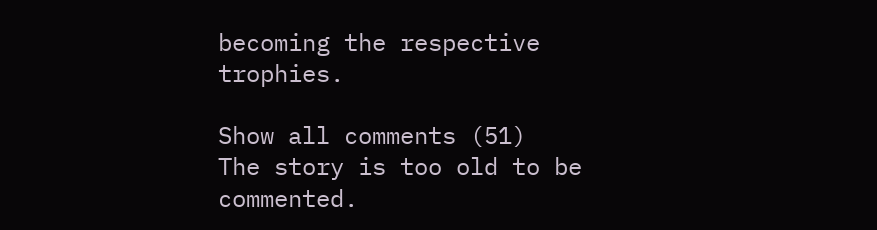becoming the respective trophies.

Show all comments (51)
The story is too old to be commented.